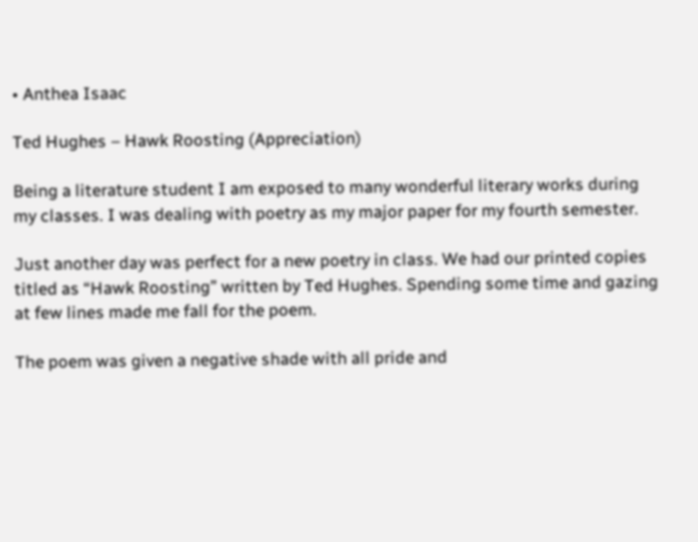• Anthea Isaac

Ted Hughes – Hawk Roosting (Appreciation)

Being a literature student I am exposed to many wonderful literary works during my classes. I was dealing with poetry as my major paper for my fourth semester.

Just another day was perfect for a new poetry in class. We had our printed copies titled as “Hawk Roosting” written by Ted Hughes. Spending some time and gazing at few lines made me fall for the poem.

The poem was given a negative shade with all pride and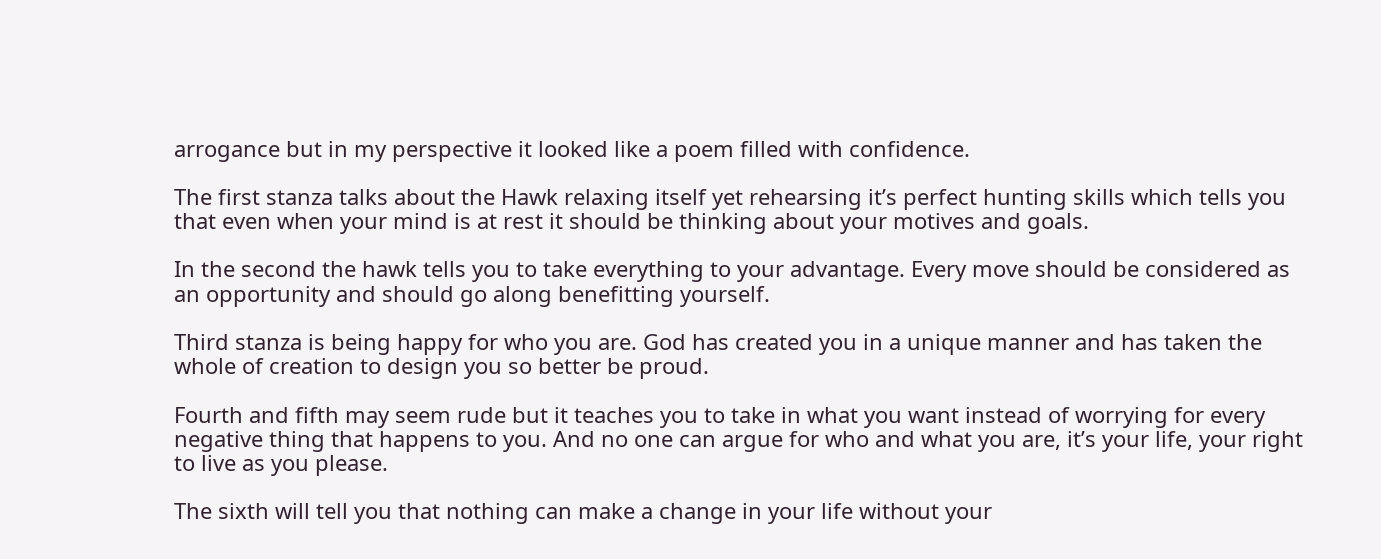arrogance but in my perspective it looked like a poem filled with confidence.

The first stanza talks about the Hawk relaxing itself yet rehearsing it’s perfect hunting skills which tells you that even when your mind is at rest it should be thinking about your motives and goals.

In the second the hawk tells you to take everything to your advantage. Every move should be considered as an opportunity and should go along benefitting yourself.

Third stanza is being happy for who you are. God has created you in a unique manner and has taken the whole of creation to design you so better be proud.

Fourth and fifth may seem rude but it teaches you to take in what you want instead of worrying for every negative thing that happens to you. And no one can argue for who and what you are, it’s your life, your right to live as you please.

The sixth will tell you that nothing can make a change in your life without your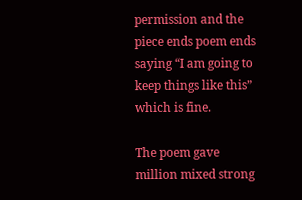permission and the piece ends poem ends saying “I am going to keep things like this” which is fine.

The poem gave million mixed strong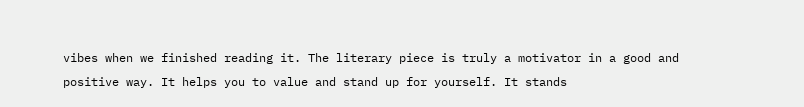vibes when we finished reading it. The literary piece is truly a motivator in a good and positive way. It helps you to value and stand up for yourself. It stands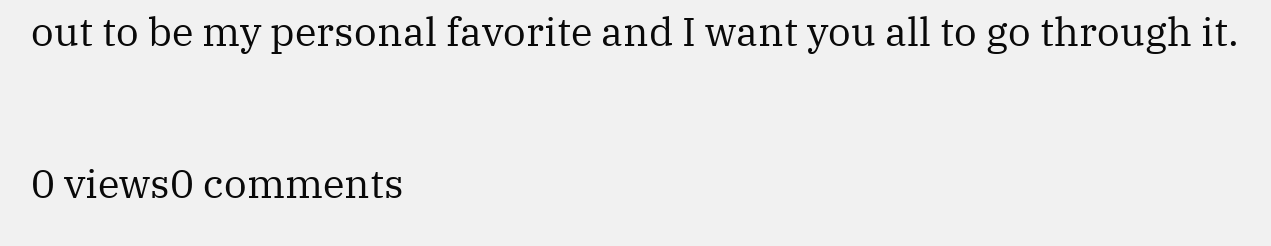out to be my personal favorite and I want you all to go through it.

0 views0 comments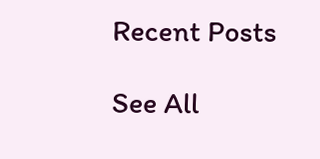Recent Posts

See All